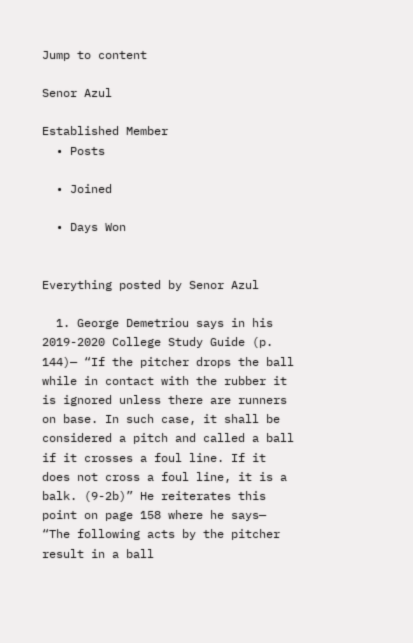Jump to content

Senor Azul

Established Member
  • Posts

  • Joined

  • Days Won


Everything posted by Senor Azul

  1. George Demetriou says in his 2019-2020 College Study Guide (p. 144)— “If the pitcher drops the ball while in contact with the rubber it is ignored unless there are runners on base. In such case, it shall be considered a pitch and called a ball if it crosses a foul line. If it does not cross a foul line, it is a balk. (9-2b)” He reiterates this point on page 158 where he says— “The following acts by the pitcher result in a ball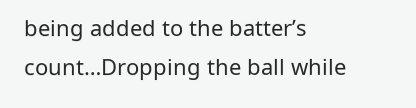being added to the batter’s count…Dropping the ball while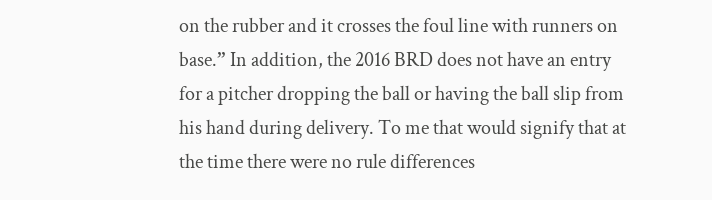on the rubber and it crosses the foul line with runners on base.” In addition, the 2016 BRD does not have an entry for a pitcher dropping the ball or having the ball slip from his hand during delivery. To me that would signify that at the time there were no rule differences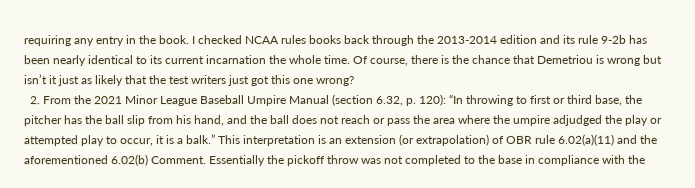requiring any entry in the book. I checked NCAA rules books back through the 2013-2014 edition and its rule 9-2b has been nearly identical to its current incarnation the whole time. Of course, there is the chance that Demetriou is wrong but isn’t it just as likely that the test writers just got this one wrong?
  2. From the 2021 Minor League Baseball Umpire Manual (section 6.32, p. 120): “In throwing to first or third base, the pitcher has the ball slip from his hand, and the ball does not reach or pass the area where the umpire adjudged the play or attempted play to occur, it is a balk.” This interpretation is an extension (or extrapolation) of OBR rule 6.02(a)(11) and the aforementioned 6.02(b) Comment. Essentially the pickoff throw was not completed to the base in compliance with the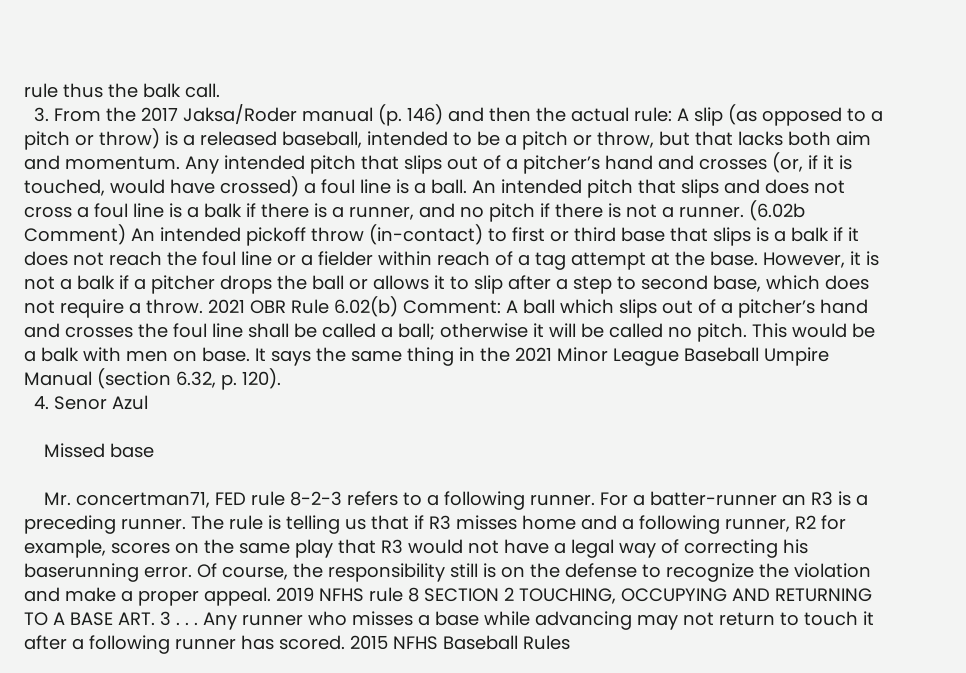rule thus the balk call.
  3. From the 2017 Jaksa/Roder manual (p. 146) and then the actual rule: A slip (as opposed to a pitch or throw) is a released baseball, intended to be a pitch or throw, but that lacks both aim and momentum. Any intended pitch that slips out of a pitcher’s hand and crosses (or, if it is touched, would have crossed) a foul line is a ball. An intended pitch that slips and does not cross a foul line is a balk if there is a runner, and no pitch if there is not a runner. (6.02b Comment) An intended pickoff throw (in-contact) to first or third base that slips is a balk if it does not reach the foul line or a fielder within reach of a tag attempt at the base. However, it is not a balk if a pitcher drops the ball or allows it to slip after a step to second base, which does not require a throw. 2021 OBR Rule 6.02(b) Comment: A ball which slips out of a pitcher’s hand and crosses the foul line shall be called a ball; otherwise it will be called no pitch. This would be a balk with men on base. It says the same thing in the 2021 Minor League Baseball Umpire Manual (section 6.32, p. 120).
  4. Senor Azul

    Missed base

    Mr. concertman71, FED rule 8-2-3 refers to a following runner. For a batter-runner an R3 is a preceding runner. The rule is telling us that if R3 misses home and a following runner, R2 for example, scores on the same play that R3 would not have a legal way of correcting his baserunning error. Of course, the responsibility still is on the defense to recognize the violation and make a proper appeal. 2019 NFHS rule 8 SECTION 2 TOUCHING, OCCUPYING AND RETURNING TO A BASE ART. 3 . . . Any runner who misses a base while advancing may not return to touch it after a following runner has scored. 2015 NFHS Baseball Rules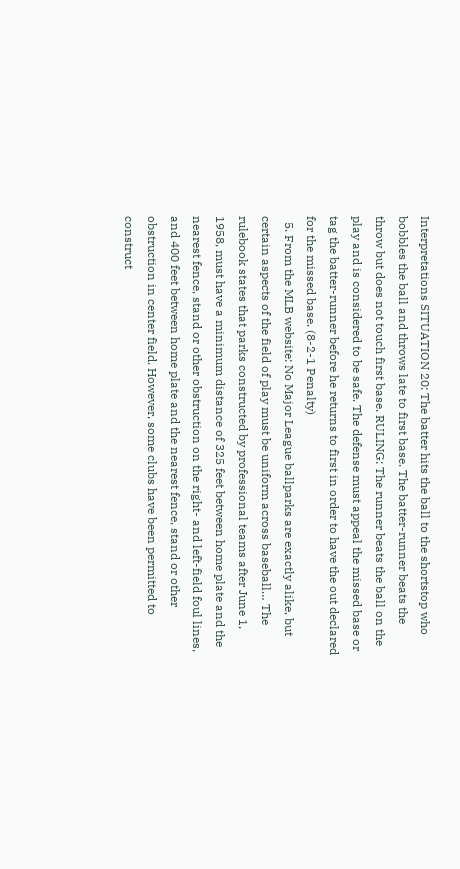Interpretations SITUATION 20: The batter hits the ball to the shortstop who bobbles the ball and throws late to first base. The batter-runner beats the throw but does not touch first base. RULING: The runner beats the ball on the play and is considered to be safe. The defense must appeal the missed base or tag the batter-runner before he returns to first in order to have the out declared for the missed base. (8-2-1 Penalty)
  5. From the MLB website: No Major League ballparks are exactly alike, but certain aspects of the field of play must be uniform across baseball… The rulebook states that parks constructed by professional teams after June 1, 1958, must have a minimum distance of 325 feet between home plate and the nearest fence, stand or other obstruction on the right- and left-field foul lines, and 400 feet between home plate and the nearest fence, stand or other obstruction in center field. However, some clubs have been permitted to construct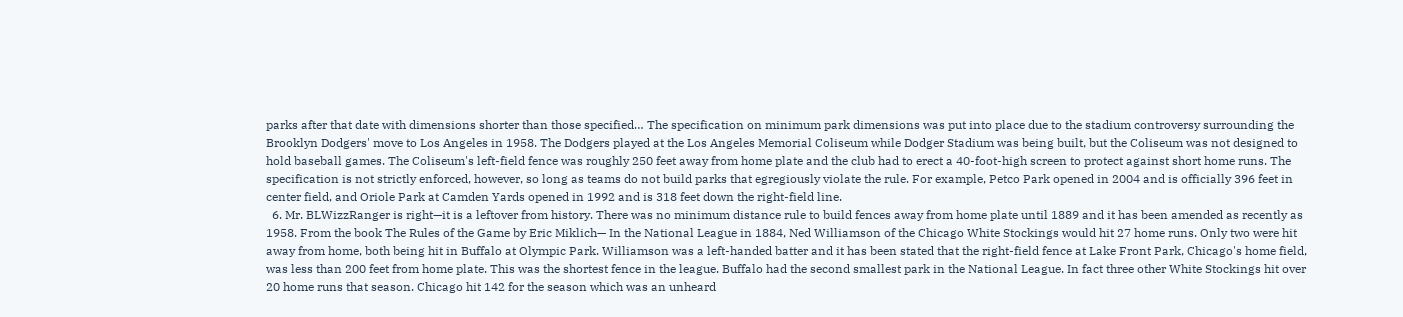parks after that date with dimensions shorter than those specified… The specification on minimum park dimensions was put into place due to the stadium controversy surrounding the Brooklyn Dodgers' move to Los Angeles in 1958. The Dodgers played at the Los Angeles Memorial Coliseum while Dodger Stadium was being built, but the Coliseum was not designed to hold baseball games. The Coliseum's left-field fence was roughly 250 feet away from home plate and the club had to erect a 40-foot-high screen to protect against short home runs. The specification is not strictly enforced, however, so long as teams do not build parks that egregiously violate the rule. For example, Petco Park opened in 2004 and is officially 396 feet in center field, and Oriole Park at Camden Yards opened in 1992 and is 318 feet down the right-field line.
  6. Mr. BLWizzRanger is right—it is a leftover from history. There was no minimum distance rule to build fences away from home plate until 1889 and it has been amended as recently as 1958. From the book The Rules of the Game by Eric Miklich— In the National League in 1884, Ned Williamson of the Chicago White Stockings would hit 27 home runs. Only two were hit away from home, both being hit in Buffalo at Olympic Park. Williamson was a left-handed batter and it has been stated that the right-field fence at Lake Front Park, Chicago's home field, was less than 200 feet from home plate. This was the shortest fence in the league. Buffalo had the second smallest park in the National League. In fact three other White Stockings hit over 20 home runs that season. Chicago hit 142 for the season which was an unheard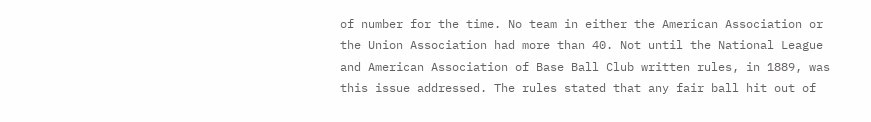of number for the time. No team in either the American Association or the Union Association had more than 40. Not until the National League and American Association of Base Ball Club written rules, in 1889, was this issue addressed. The rules stated that any fair ball hit out of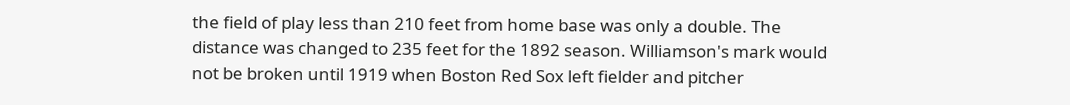the field of play less than 210 feet from home base was only a double. The distance was changed to 235 feet for the 1892 season. Williamson's mark would not be broken until 1919 when Boston Red Sox left fielder and pitcher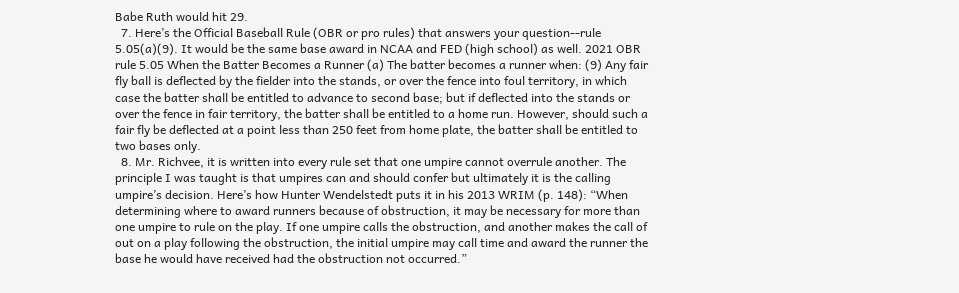Babe Ruth would hit 29.
  7. Here’s the Official Baseball Rule (OBR or pro rules) that answers your question--rule 5.05(a)(9). It would be the same base award in NCAA and FED (high school) as well. 2021 OBR rule 5.05 When the Batter Becomes a Runner (a) The batter becomes a runner when: (9) Any fair fly ball is deflected by the fielder into the stands, or over the fence into foul territory, in which case the batter shall be entitled to advance to second base; but if deflected into the stands or over the fence in fair territory, the batter shall be entitled to a home run. However, should such a fair fly be deflected at a point less than 250 feet from home plate, the batter shall be entitled to two bases only.
  8. Mr. Richvee, it is written into every rule set that one umpire cannot overrule another. The principle I was taught is that umpires can and should confer but ultimately it is the calling umpire’s decision. Here’s how Hunter Wendelstedt puts it in his 2013 WRIM (p. 148): “When determining where to award runners because of obstruction, it may be necessary for more than one umpire to rule on the play. If one umpire calls the obstruction, and another makes the call of out on a play following the obstruction, the initial umpire may call time and award the runner the base he would have received had the obstruction not occurred.”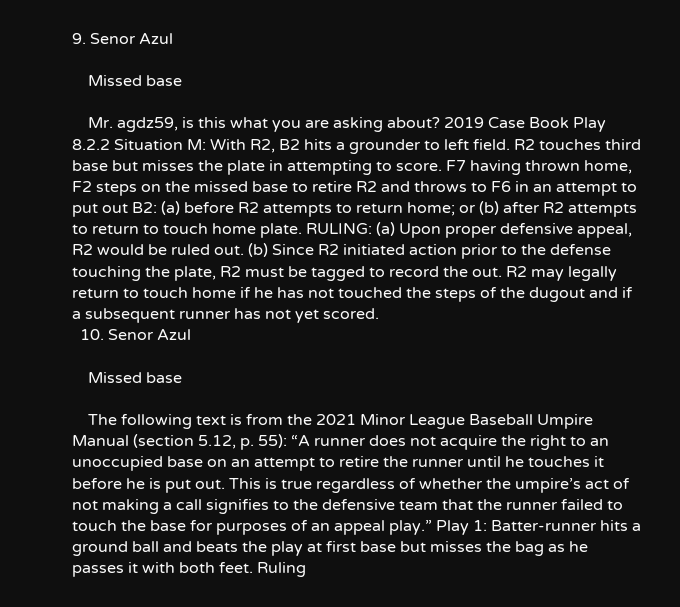9. Senor Azul

    Missed base

    Mr. agdz59, is this what you are asking about? 2019 Case Book Play 8.2.2 Situation M: With R2, B2 hits a grounder to left field. R2 touches third base but misses the plate in attempting to score. F7 having thrown home, F2 steps on the missed base to retire R2 and throws to F6 in an attempt to put out B2: (a) before R2 attempts to return home; or (b) after R2 attempts to return to touch home plate. RULING: (a) Upon proper defensive appeal, R2 would be ruled out. (b) Since R2 initiated action prior to the defense touching the plate, R2 must be tagged to record the out. R2 may legally return to touch home if he has not touched the steps of the dugout and if a subsequent runner has not yet scored.
  10. Senor Azul

    Missed base

    The following text is from the 2021 Minor League Baseball Umpire Manual (section 5.12, p. 55): “A runner does not acquire the right to an unoccupied base on an attempt to retire the runner until he touches it before he is put out. This is true regardless of whether the umpire’s act of not making a call signifies to the defensive team that the runner failed to touch the base for purposes of an appeal play.” Play 1: Batter-runner hits a ground ball and beats the play at first base but misses the bag as he passes it with both feet. Ruling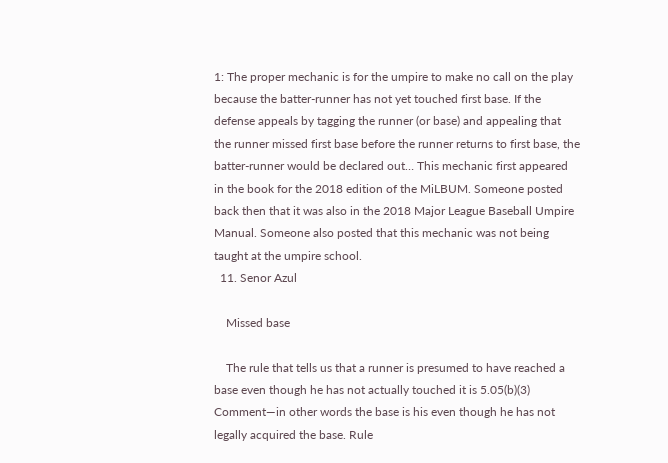1: The proper mechanic is for the umpire to make no call on the play because the batter-runner has not yet touched first base. If the defense appeals by tagging the runner (or base) and appealing that the runner missed first base before the runner returns to first base, the batter-runner would be declared out… This mechanic first appeared in the book for the 2018 edition of the MiLBUM. Someone posted back then that it was also in the 2018 Major League Baseball Umpire Manual. Someone also posted that this mechanic was not being taught at the umpire school.
  11. Senor Azul

    Missed base

    The rule that tells us that a runner is presumed to have reached a base even though he has not actually touched it is 5.05(b)(3) Comment—in other words the base is his even though he has not legally acquired the base. Rule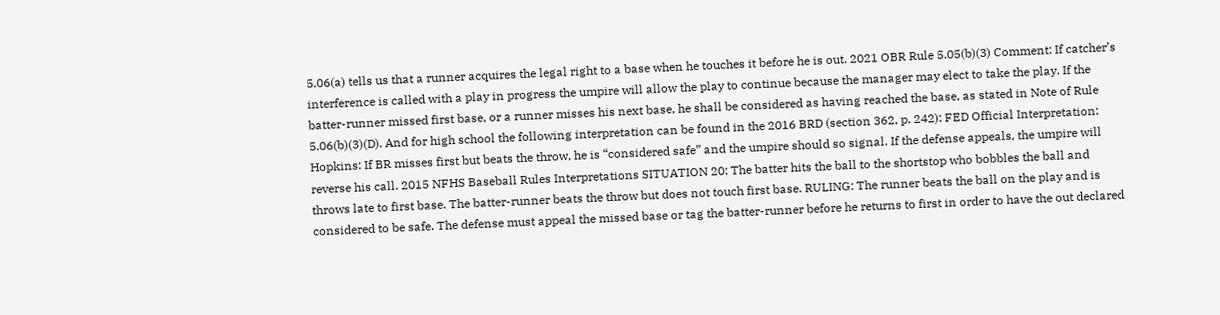5.06(a) tells us that a runner acquires the legal right to a base when he touches it before he is out. 2021 OBR Rule 5.05(b)(3) Comment: If catcher’s interference is called with a play in progress the umpire will allow the play to continue because the manager may elect to take the play. If the batter-runner missed first base, or a runner misses his next base, he shall be considered as having reached the base, as stated in Note of Rule 5.06(b)(3)(D). And for high school the following interpretation can be found in the 2016 BRD (section 362, p. 242): FED Official Interpretation: Hopkins: If BR misses first but beats the throw, he is “considered safe” and the umpire should so signal. If the defense appeals, the umpire will reverse his call. 2015 NFHS Baseball Rules Interpretations SITUATION 20: The batter hits the ball to the shortstop who bobbles the ball and throws late to first base. The batter-runner beats the throw but does not touch first base. RULING: The runner beats the ball on the play and is considered to be safe. The defense must appeal the missed base or tag the batter-runner before he returns to first in order to have the out declared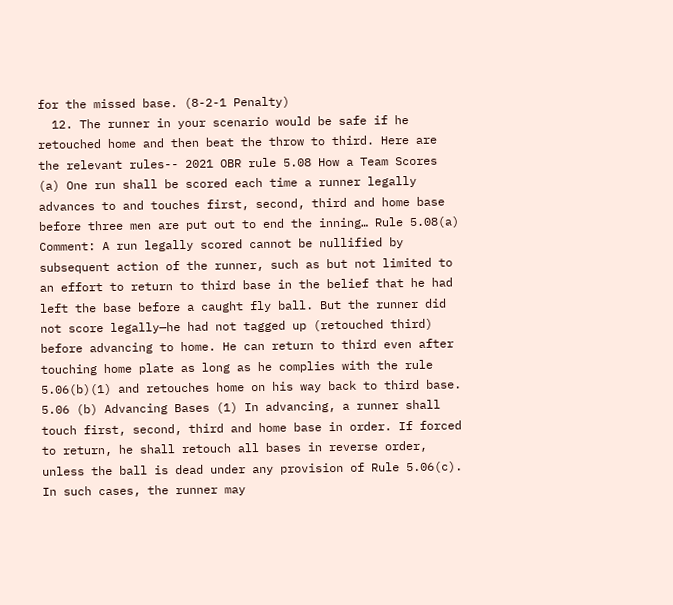for the missed base. (8-2-1 Penalty)
  12. The runner in your scenario would be safe if he retouched home and then beat the throw to third. Here are the relevant rules-- 2021 OBR rule 5.08 How a Team Scores (a) One run shall be scored each time a runner legally advances to and touches first, second, third and home base before three men are put out to end the inning… Rule 5.08(a) Comment: A run legally scored cannot be nullified by subsequent action of the runner, such as but not limited to an effort to return to third base in the belief that he had left the base before a caught fly ball. But the runner did not score legally—he had not tagged up (retouched third) before advancing to home. He can return to third even after touching home plate as long as he complies with the rule 5.06(b)(1) and retouches home on his way back to third base. 5.06 (b) Advancing Bases (1) In advancing, a runner shall touch first, second, third and home base in order. If forced to return, he shall retouch all bases in reverse order, unless the ball is dead under any provision of Rule 5.06(c). In such cases, the runner may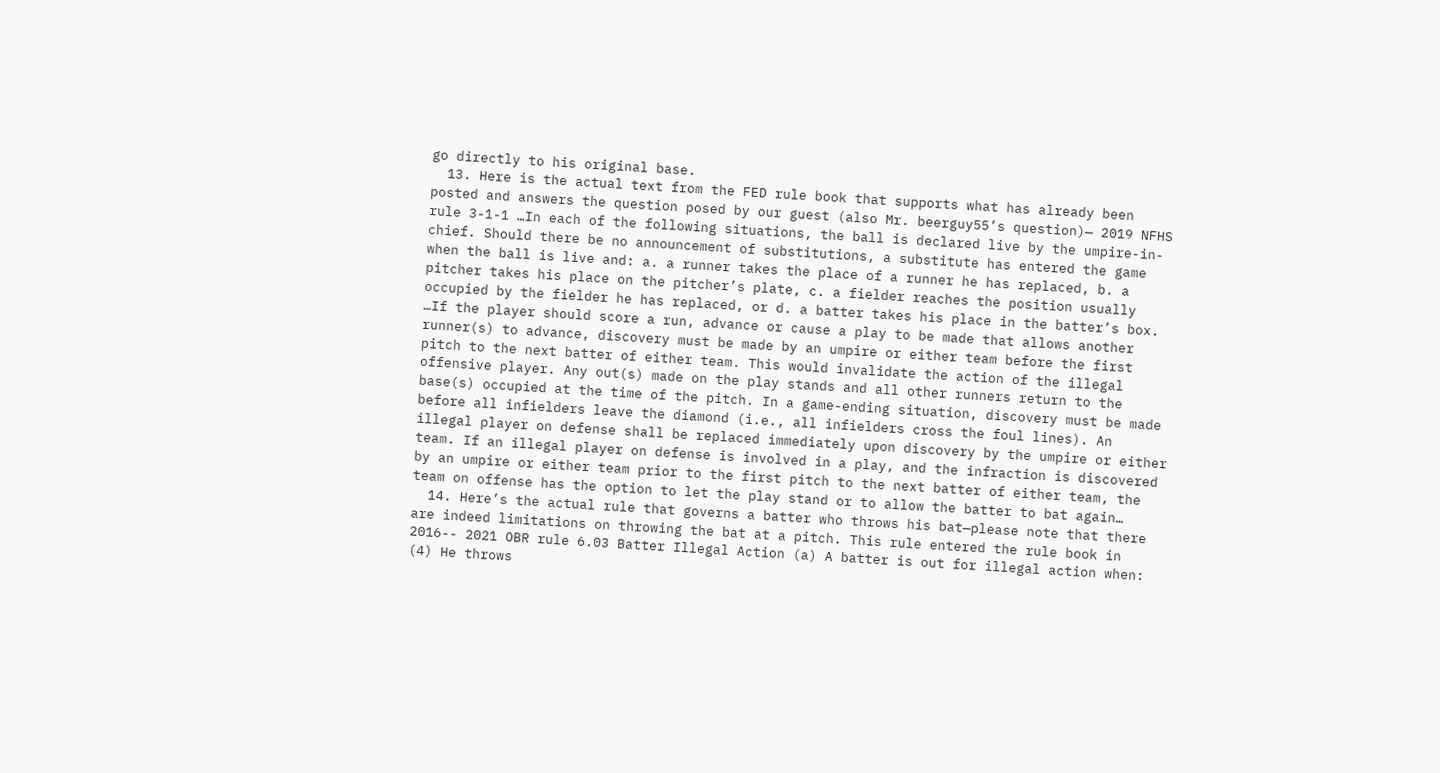go directly to his original base.
  13. Here is the actual text from the FED rule book that supports what has already been posted and answers the question posed by our guest (also Mr. beerguy55’s question)— 2019 NFHS rule 3-1-1 …In each of the following situations, the ball is declared live by the umpire-in-chief. Should there be no announcement of substitutions, a substitute has entered the game when the ball is live and: a. a runner takes the place of a runner he has replaced, b. a pitcher takes his place on the pitcher’s plate, c. a fielder reaches the position usually occupied by the fielder he has replaced, or d. a batter takes his place in the batter’s box. …If the player should score a run, advance or cause a play to be made that allows another runner(s) to advance, discovery must be made by an umpire or either team before the first pitch to the next batter of either team. This would invalidate the action of the illegal offensive player. Any out(s) made on the play stands and all other runners return to the base(s) occupied at the time of the pitch. In a game-ending situation, discovery must be made before all infielders leave the diamond (i.e., all infielders cross the foul lines). An illegal player on defense shall be replaced immediately upon discovery by the umpire or either team. If an illegal player on defense is involved in a play, and the infraction is discovered by an umpire or either team prior to the first pitch to the next batter of either team, the team on offense has the option to let the play stand or to allow the batter to bat again…
  14. Here’s the actual rule that governs a batter who throws his bat—please note that there are indeed limitations on throwing the bat at a pitch. This rule entered the rule book in 2016-- 2021 OBR rule 6.03 Batter Illegal Action (a) A batter is out for illegal action when: (4) He throws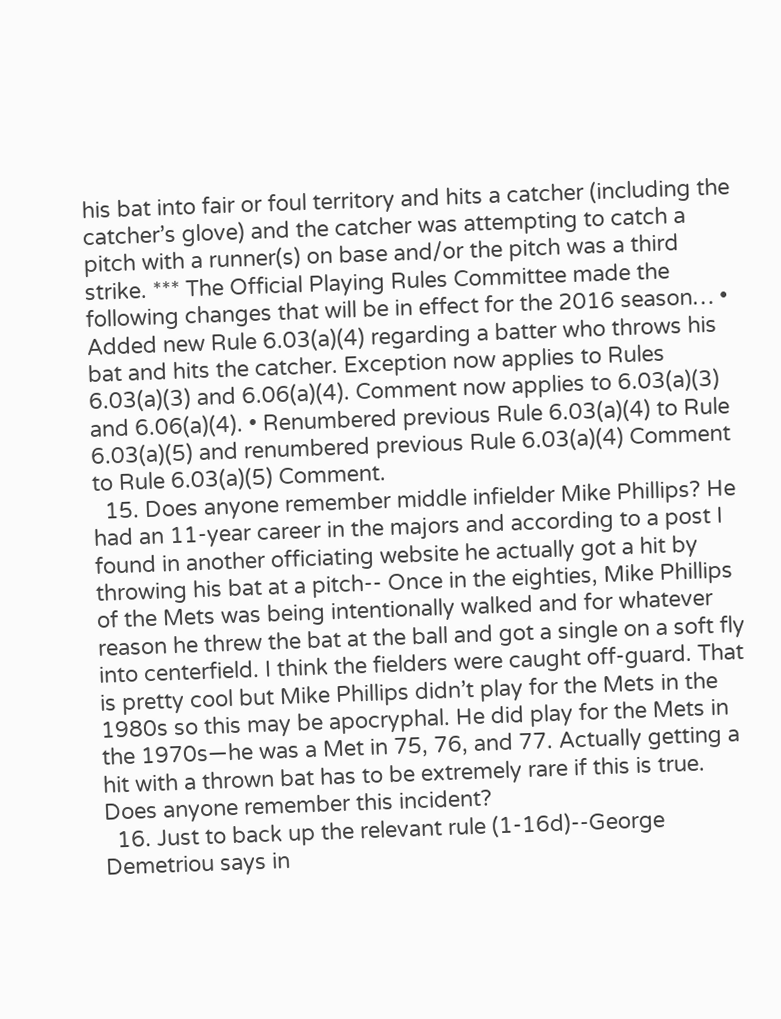his bat into fair or foul territory and hits a catcher (including the catcher’s glove) and the catcher was attempting to catch a pitch with a runner(s) on base and/or the pitch was a third strike. *** The Official Playing Rules Committee made the following changes that will be in effect for the 2016 season… • Added new Rule 6.03(a)(4) regarding a batter who throws his bat and hits the catcher. Exception now applies to Rules 6.03(a)(3) and 6.06(a)(4). Comment now applies to 6.03(a)(3) and 6.06(a)(4). • Renumbered previous Rule 6.03(a)(4) to Rule 6.03(a)(5) and renumbered previous Rule 6.03(a)(4) Comment to Rule 6.03(a)(5) Comment.
  15. Does anyone remember middle infielder Mike Phillips? He had an 11-year career in the majors and according to a post I found in another officiating website he actually got a hit by throwing his bat at a pitch-- Once in the eighties, Mike Phillips of the Mets was being intentionally walked and for whatever reason he threw the bat at the ball and got a single on a soft fly into centerfield. I think the fielders were caught off-guard. That is pretty cool but Mike Phillips didn’t play for the Mets in the 1980s so this may be apocryphal. He did play for the Mets in the 1970s—he was a Met in 75, 76, and 77. Actually getting a hit with a thrown bat has to be extremely rare if this is true. Does anyone remember this incident?
  16. Just to back up the relevant rule (1-16d)--George Demetriou says in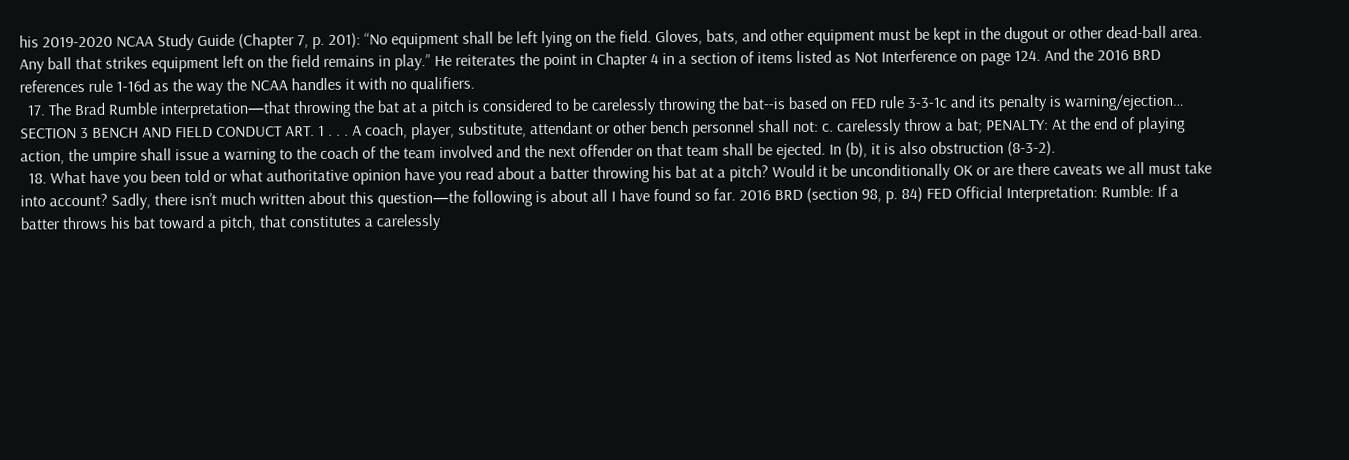his 2019-2020 NCAA Study Guide (Chapter 7, p. 201): “No equipment shall be left lying on the field. Gloves, bats, and other equipment must be kept in the dugout or other dead-ball area. Any ball that strikes equipment left on the field remains in play.” He reiterates the point in Chapter 4 in a section of items listed as Not Interference on page 124. And the 2016 BRD references rule 1-16d as the way the NCAA handles it with no qualifiers.
  17. The Brad Rumble interpretation—that throwing the bat at a pitch is considered to be carelessly throwing the bat--is based on FED rule 3-3-1c and its penalty is warning/ejection… SECTION 3 BENCH AND FIELD CONDUCT ART. 1 . . . A coach, player, substitute, attendant or other bench personnel shall not: c. carelessly throw a bat; PENALTY: At the end of playing action, the umpire shall issue a warning to the coach of the team involved and the next offender on that team shall be ejected. In (b), it is also obstruction (8-3-2).
  18. What have you been told or what authoritative opinion have you read about a batter throwing his bat at a pitch? Would it be unconditionally OK or are there caveats we all must take into account? Sadly, there isn’t much written about this question—the following is about all I have found so far. 2016 BRD (section 98, p. 84) FED Official Interpretation: Rumble: If a batter throws his bat toward a pitch, that constitutes a carelessly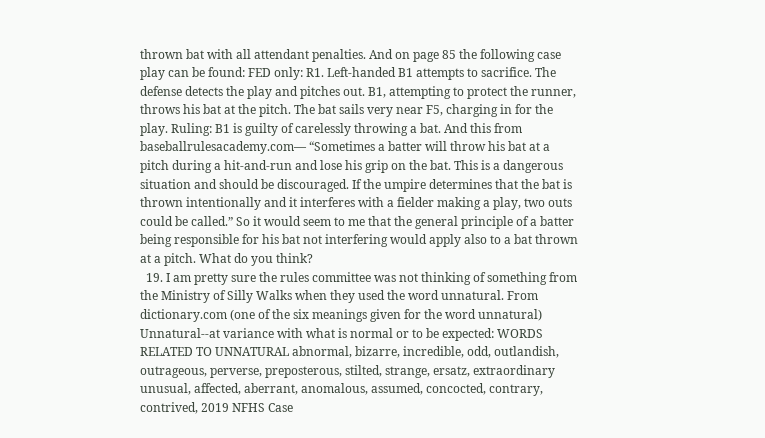thrown bat with all attendant penalties. And on page 85 the following case play can be found: FED only: R1. Left-handed B1 attempts to sacrifice. The defense detects the play and pitches out. B1, attempting to protect the runner, throws his bat at the pitch. The bat sails very near F5, charging in for the play. Ruling: B1 is guilty of carelessly throwing a bat. And this from baseballrulesacademy.com— “Sometimes a batter will throw his bat at a pitch during a hit-and-run and lose his grip on the bat. This is a dangerous situation and should be discouraged. If the umpire determines that the bat is thrown intentionally and it interferes with a fielder making a play, two outs could be called.” So it would seem to me that the general principle of a batter being responsible for his bat not interfering would apply also to a bat thrown at a pitch. What do you think?
  19. I am pretty sure the rules committee was not thinking of something from the Ministry of Silly Walks when they used the word unnatural. From dictionary.com (one of the six meanings given for the word unnatural) Unnatural--at variance with what is normal or to be expected: WORDS RELATED TO UNNATURAL abnormal, bizarre, incredible, odd, outlandish, outrageous, perverse, preposterous, stilted, strange, ersatz, extraordinary unusual, affected, aberrant, anomalous, assumed, concocted, contrary, contrived, 2019 NFHS Case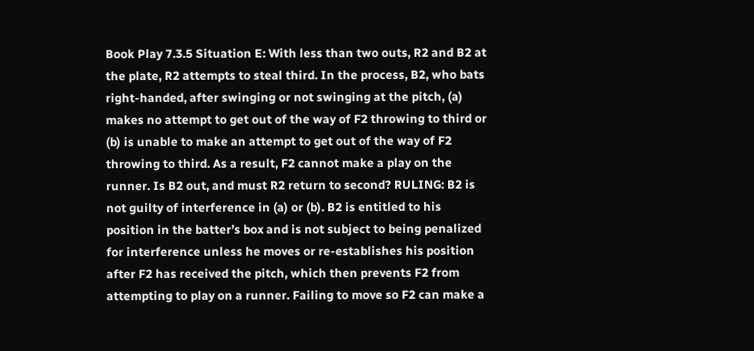Book Play 7.3.5 Situation E: With less than two outs, R2 and B2 at the plate, R2 attempts to steal third. In the process, B2, who bats right-handed, after swinging or not swinging at the pitch, (a) makes no attempt to get out of the way of F2 throwing to third or (b) is unable to make an attempt to get out of the way of F2 throwing to third. As a result, F2 cannot make a play on the runner. Is B2 out, and must R2 return to second? RULING: B2 is not guilty of interference in (a) or (b). B2 is entitled to his position in the batter’s box and is not subject to being penalized for interference unless he moves or re-establishes his position after F2 has received the pitch, which then prevents F2 from attempting to play on a runner. Failing to move so F2 can make a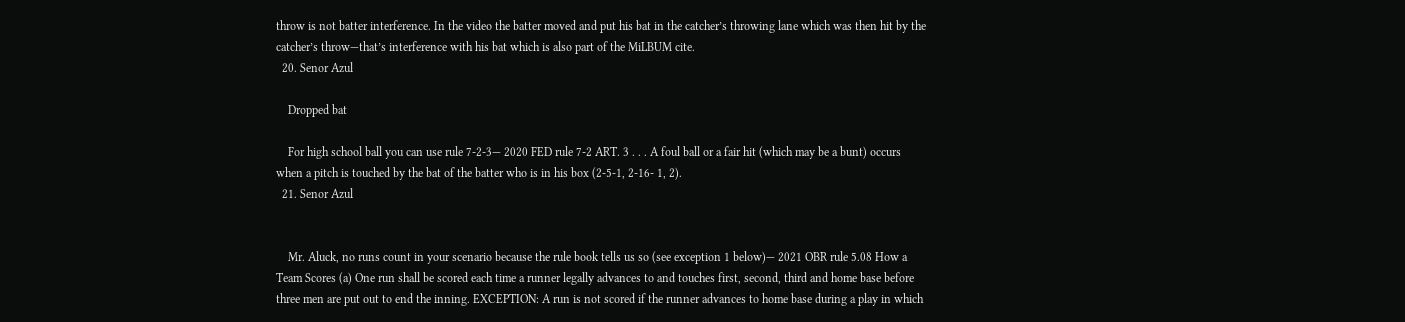throw is not batter interference. In the video the batter moved and put his bat in the catcher’s throwing lane which was then hit by the catcher’s throw—that’s interference with his bat which is also part of the MiLBUM cite.
  20. Senor Azul

    Dropped bat

    For high school ball you can use rule 7-2-3— 2020 FED rule 7-2 ART. 3 . . . A foul ball or a fair hit (which may be a bunt) occurs when a pitch is touched by the bat of the batter who is in his box (2-5-1, 2-16- 1, 2).
  21. Senor Azul


    Mr. Aluck, no runs count in your scenario because the rule book tells us so (see exception 1 below)— 2021 OBR rule 5.08 How a Team Scores (a) One run shall be scored each time a runner legally advances to and touches first, second, third and home base before three men are put out to end the inning. EXCEPTION: A run is not scored if the runner advances to home base during a play in which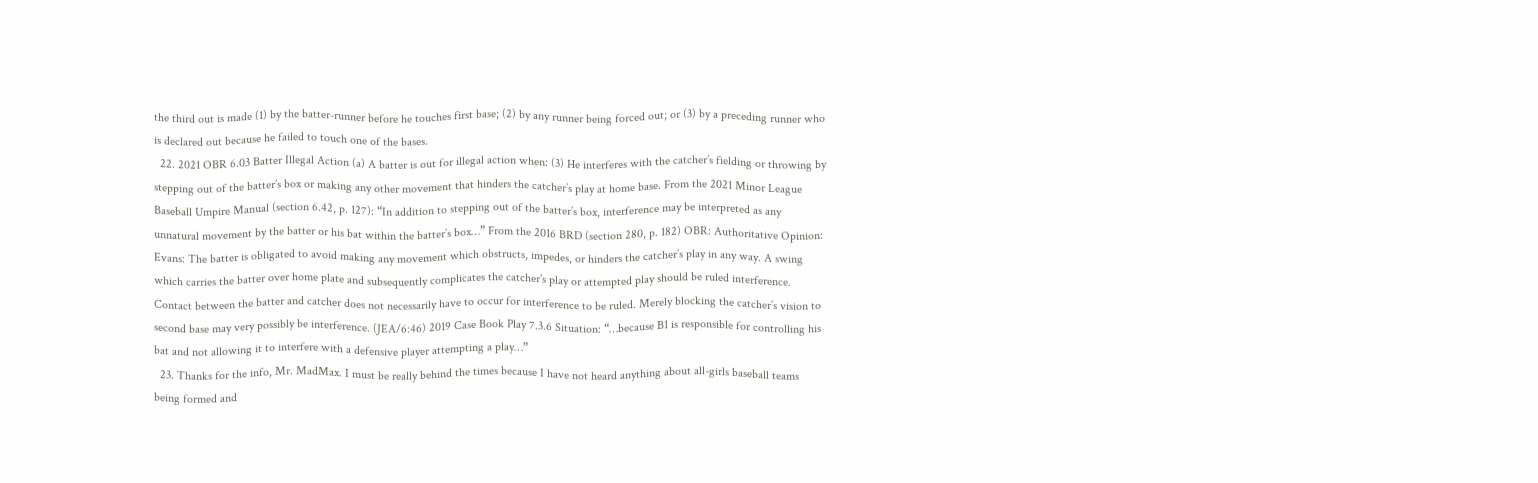the third out is made (1) by the batter-runner before he touches first base; (2) by any runner being forced out; or (3) by a preceding runner who is declared out because he failed to touch one of the bases.
  22. 2021 OBR 6.03 Batter Illegal Action (a) A batter is out for illegal action when: (3) He interferes with the catcher’s fielding or throwing by stepping out of the batter’s box or making any other movement that hinders the catcher’s play at home base. From the 2021 Minor League Baseball Umpire Manual (section 6.42, p. 127): “In addition to stepping out of the batter’s box, interference may be interpreted as any unnatural movement by the batter or his bat within the batter’s box…” From the 2016 BRD (section 280, p. 182) OBR: Authoritative Opinion: Evans: The batter is obligated to avoid making any movement which obstructs, impedes, or hinders the catcher’s play in any way. A swing which carries the batter over home plate and subsequently complicates the catcher’s play or attempted play should be ruled interference. Contact between the batter and catcher does not necessarily have to occur for interference to be ruled. Merely blocking the catcher’s vision to second base may very possibly be interference. (JEA/6:46) 2019 Case Book Play 7.3.6 Situation: “…because B1 is responsible for controlling his bat and not allowing it to interfere with a defensive player attempting a play…”
  23. Thanks for the info, Mr. MadMax. I must be really behind the times because I have not heard anything about all-girls baseball teams being formed and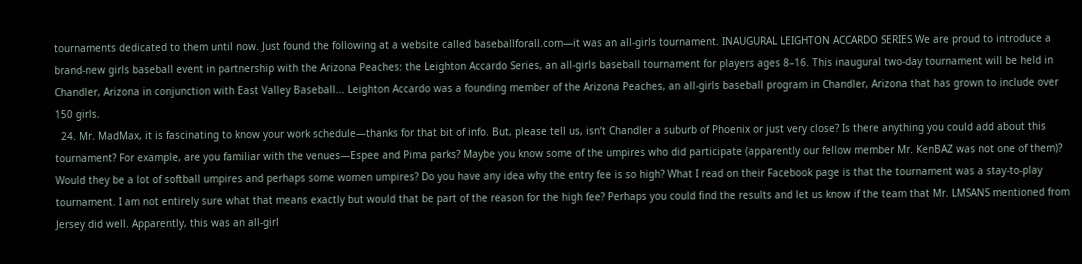tournaments dedicated to them until now. Just found the following at a website called baseballforall.com—it was an all-girls tournament. INAUGURAL LEIGHTON ACCARDO SERIES We are proud to introduce a brand-new girls baseball event in partnership with the Arizona Peaches: the Leighton Accardo Series, an all-girls baseball tournament for players ages 8–16. This inaugural two-day tournament will be held in Chandler, Arizona in conjunction with East Valley Baseball... Leighton Accardo was a founding member of the Arizona Peaches, an all-girls baseball program in Chandler, Arizona that has grown to include over 150 girls.
  24. Mr. MadMax, it is fascinating to know your work schedule—thanks for that bit of info. But, please tell us, isn’t Chandler a suburb of Phoenix or just very close? Is there anything you could add about this tournament? For example, are you familiar with the venues—Espee and Pima parks? Maybe you know some of the umpires who did participate (apparently our fellow member Mr. KenBAZ was not one of them)? Would they be a lot of softball umpires and perhaps some women umpires? Do you have any idea why the entry fee is so high? What I read on their Facebook page is that the tournament was a stay-to-play tournament. I am not entirely sure what that means exactly but would that be part of the reason for the high fee? Perhaps you could find the results and let us know if the team that Mr. LMSANS mentioned from Jersey did well. Apparently, this was an all-girl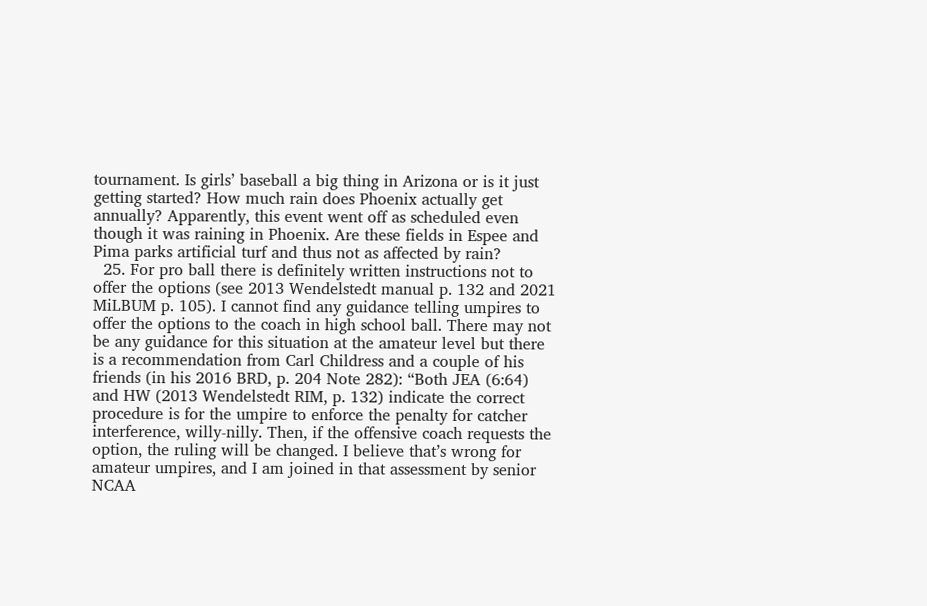tournament. Is girls’ baseball a big thing in Arizona or is it just getting started? How much rain does Phoenix actually get annually? Apparently, this event went off as scheduled even though it was raining in Phoenix. Are these fields in Espee and Pima parks artificial turf and thus not as affected by rain?
  25. For pro ball there is definitely written instructions not to offer the options (see 2013 Wendelstedt manual p. 132 and 2021 MiLBUM p. 105). I cannot find any guidance telling umpires to offer the options to the coach in high school ball. There may not be any guidance for this situation at the amateur level but there is a recommendation from Carl Childress and a couple of his friends (in his 2016 BRD, p. 204 Note 282): “Both JEA (6:64) and HW (2013 Wendelstedt RIM, p. 132) indicate the correct procedure is for the umpire to enforce the penalty for catcher interference, willy-nilly. Then, if the offensive coach requests the option, the ruling will be changed. I believe that’s wrong for amateur umpires, and I am joined in that assessment by senior NCAA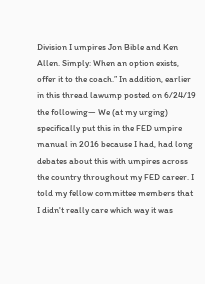Division I umpires Jon Bible and Ken Allen. Simply: When an option exists, offer it to the coach.” In addition, earlier in this thread lawump posted on 6/24/19 the following— We (at my urging) specifically put this in the FED umpire manual in 2016 because I had, had long debates about this with umpires across the country throughout my FED career. I told my fellow committee members that I didn't really care which way it was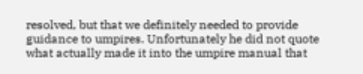resolved, but that we definitely needed to provide guidance to umpires. Unfortunately he did not quote what actually made it into the umpire manual that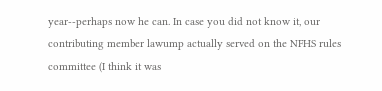year--perhaps now he can. In case you did not know it, our contributing member lawump actually served on the NFHS rules committee (I think it was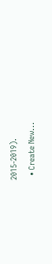2015-2019).
  • Create New...